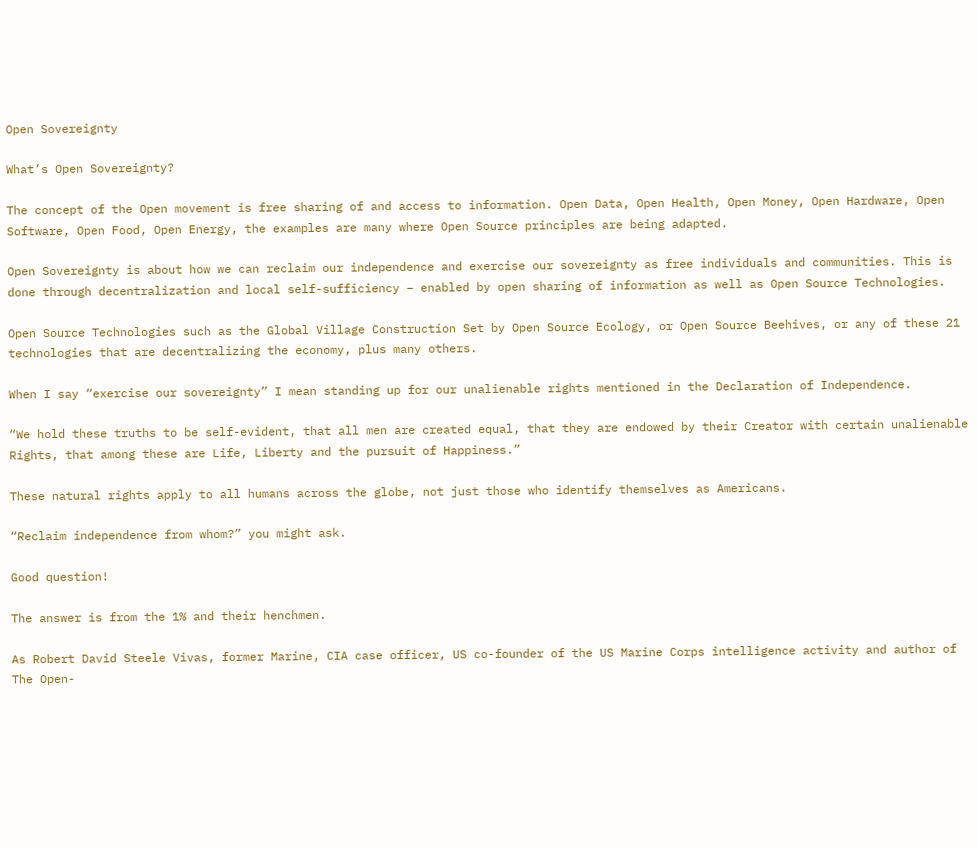Open Sovereignty

What’s Open Sovereignty?

The concept of the Open movement is free sharing of and access to information. Open Data, Open Health, Open Money, Open Hardware, Open Software, Open Food, Open Energy, the examples are many where Open Source principles are being adapted.

Open Sovereignty is about how we can reclaim our independence and exercise our sovereignty as free individuals and communities. This is done through decentralization and local self-sufficiency – enabled by open sharing of information as well as Open Source Technologies.

Open Source Technologies such as the Global Village Construction Set by Open Source Ecology, or Open Source Beehives, or any of these 21 technologies that are decentralizing the economy, plus many others.

When I say “exercise our sovereignty” I mean standing up for our unalienable rights mentioned in the Declaration of Independence.

“We hold these truths to be self-evident, that all men are created equal, that they are endowed by their Creator with certain unalienable Rights, that among these are Life, Liberty and the pursuit of Happiness.”

These natural rights apply to all humans across the globe, not just those who identify themselves as Americans.

“Reclaim independence from whom?” you might ask.

Good question!

The answer is from the 1% and their henchmen.

As Robert David Steele Vivas, former Marine, CIA case officer, US co-founder of the US Marine Corps intelligence activity and author of The Open-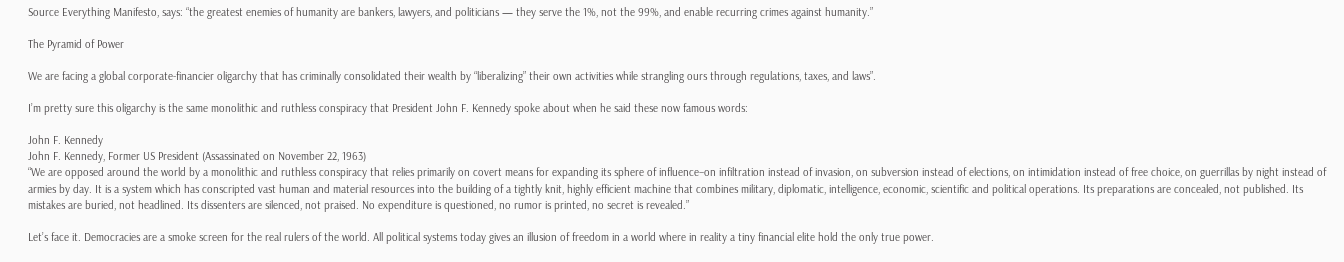Source Everything Manifesto, says: “the greatest enemies of humanity are bankers, lawyers, and politicians — they serve the 1%, not the 99%, and enable recurring crimes against humanity.”

The Pyramid of Power

We are facing a global corporate-financier oligarchy that has criminally consolidated their wealth by “liberalizing” their own activities while strangling ours through regulations, taxes, and laws”.

I’m pretty sure this oligarchy is the same monolithic and ruthless conspiracy that President John F. Kennedy spoke about when he said these now famous words:

John F. Kennedy
John F. Kennedy, Former US President (Assassinated on November 22, 1963)
“We are opposed around the world by a monolithic and ruthless conspiracy that relies primarily on covert means for expanding its sphere of influence–on infiltration instead of invasion, on subversion instead of elections, on intimidation instead of free choice, on guerrillas by night instead of armies by day. It is a system which has conscripted vast human and material resources into the building of a tightly knit, highly efficient machine that combines military, diplomatic, intelligence, economic, scientific and political operations. Its preparations are concealed, not published. Its mistakes are buried, not headlined. Its dissenters are silenced, not praised. No expenditure is questioned, no rumor is printed, no secret is revealed.”

Let’s face it. Democracies are a smoke screen for the real rulers of the world. All political systems today gives an illusion of freedom in a world where in reality a tiny financial elite hold the only true power.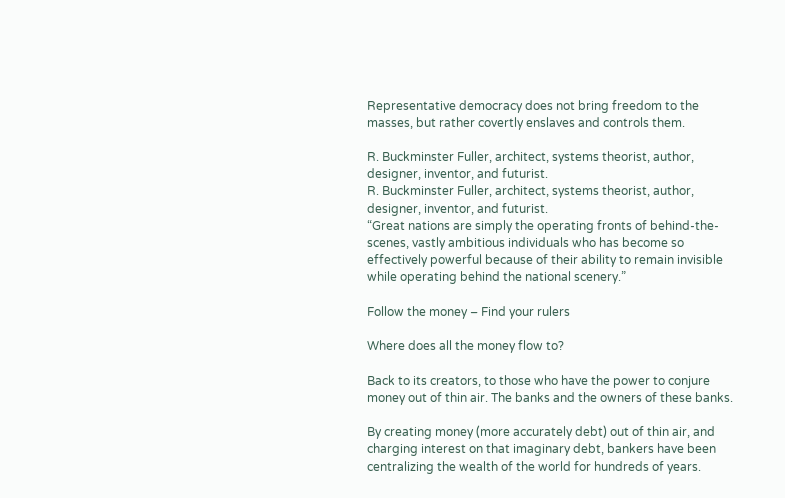Representative democracy does not bring freedom to the masses, but rather covertly enslaves and controls them.

R. Buckminster Fuller, architect, systems theorist, author, designer, inventor, and futurist.
R. Buckminster Fuller, architect, systems theorist, author, designer, inventor, and futurist.
“Great nations are simply the operating fronts of behind-the-scenes, vastly ambitious individuals who has become so effectively powerful because of their ability to remain invisible while operating behind the national scenery.”

Follow the money – Find your rulers

Where does all the money flow to?

Back to its creators, to those who have the power to conjure money out of thin air. The banks and the owners of these banks.

By creating money (more accurately debt) out of thin air, and charging interest on that imaginary debt, bankers have been centralizing the wealth of the world for hundreds of years.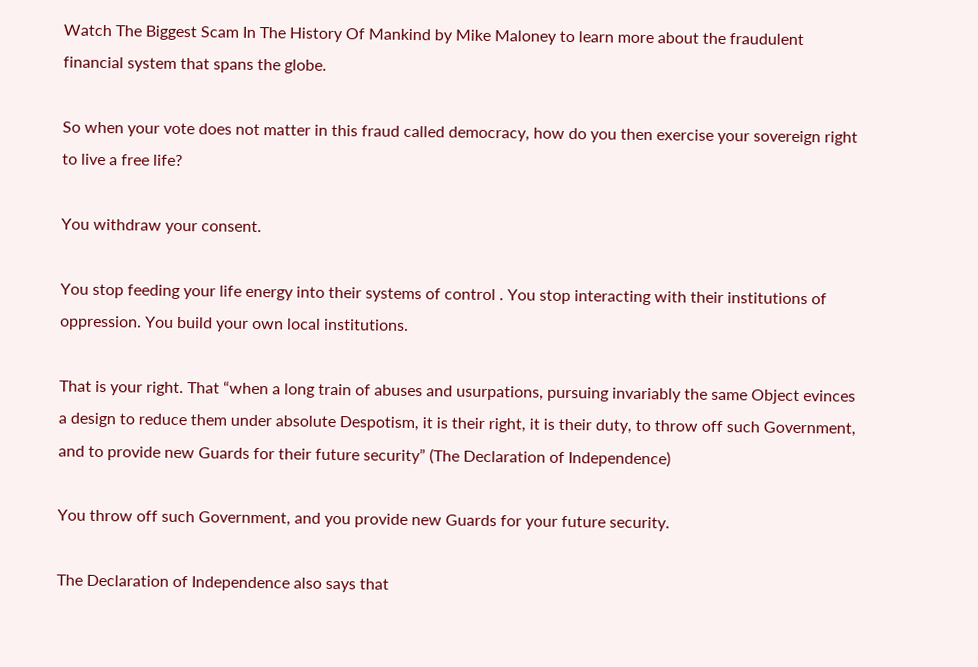Watch The Biggest Scam In The History Of Mankind by Mike Maloney to learn more about the fraudulent financial system that spans the globe.

So when your vote does not matter in this fraud called democracy, how do you then exercise your sovereign right to live a free life?

You withdraw your consent.

You stop feeding your life energy into their systems of control . You stop interacting with their institutions of oppression. You build your own local institutions.

That is your right. That “when a long train of abuses and usurpations, pursuing invariably the same Object evinces a design to reduce them under absolute Despotism, it is their right, it is their duty, to throw off such Government, and to provide new Guards for their future security” (The Declaration of Independence)

You throw off such Government, and you provide new Guards for your future security.

The Declaration of Independence also says that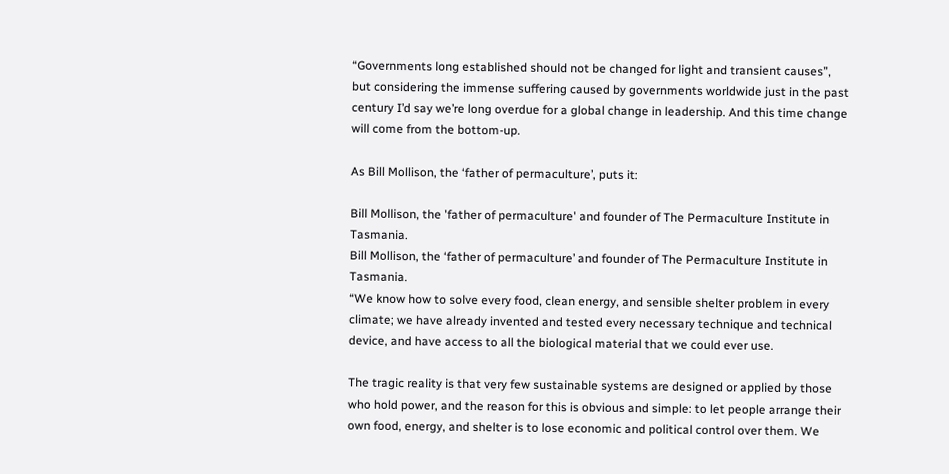“Governments long established should not be changed for light and transient causes”, but considering the immense suffering caused by governments worldwide just in the past century I’d say we’re long overdue for a global change in leadership. And this time change will come from the bottom-up.

As Bill Mollison, the ‘father of permaculture’, puts it:

Bill Mollison, the 'father of permaculture' and founder of The Permaculture Institute in Tasmania.
Bill Mollison, the ‘father of permaculture’ and founder of The Permaculture Institute in Tasmania.
“We know how to solve every food, clean energy, and sensible shelter problem in every climate; we have already invented and tested every necessary technique and technical device, and have access to all the biological material that we could ever use.

The tragic reality is that very few sustainable systems are designed or applied by those who hold power, and the reason for this is obvious and simple: to let people arrange their own food, energy, and shelter is to lose economic and political control over them. We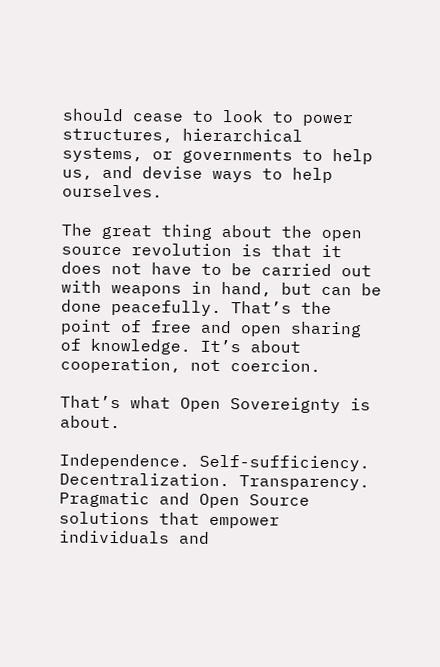should cease to look to power structures, hierarchical systems, or governments to help us, and devise ways to help ourselves.

The great thing about the open source revolution is that it does not have to be carried out with weapons in hand, but can be done peacefully. That’s the point of free and open sharing of knowledge. It’s about cooperation, not coercion.

That’s what Open Sovereignty is about.

Independence. Self-sufficiency. Decentralization. Transparency. Pragmatic and Open Source solutions that empower individuals and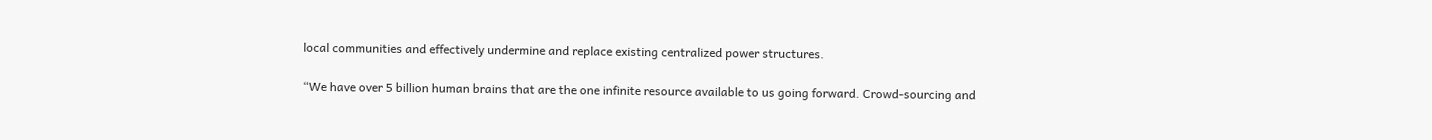local communities and effectively undermine and replace existing centralized power structures.

“We have over 5 billion human brains that are the one infinite resource available to us going forward. Crowd-sourcing and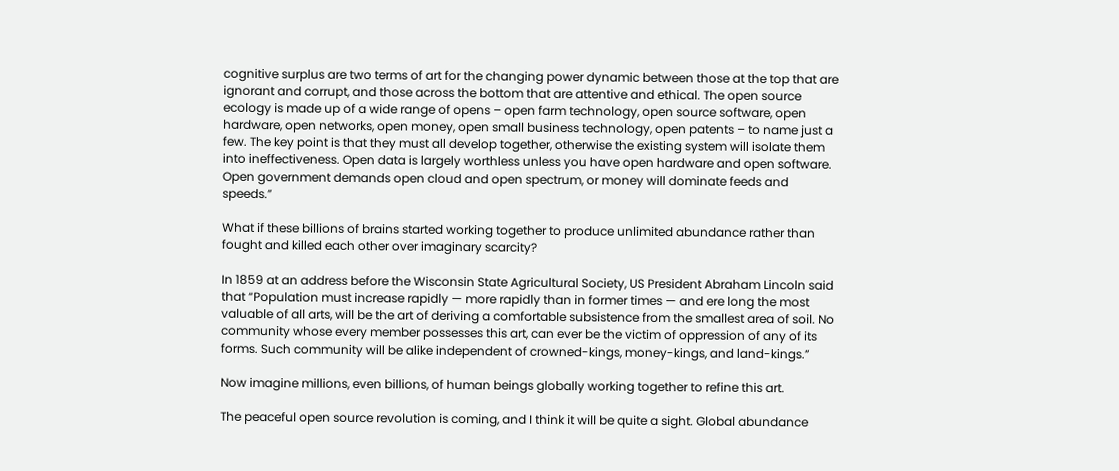cognitive surplus are two terms of art for the changing power dynamic between those at the top that are ignorant and corrupt, and those across the bottom that are attentive and ethical. The open source ecology is made up of a wide range of opens – open farm technology, open source software, open hardware, open networks, open money, open small business technology, open patents – to name just a few. The key point is that they must all develop together, otherwise the existing system will isolate them into ineffectiveness. Open data is largely worthless unless you have open hardware and open software. Open government demands open cloud and open spectrum, or money will dominate feeds and speeds.”

What if these billions of brains started working together to produce unlimited abundance rather than fought and killed each other over imaginary scarcity?

In 1859 at an address before the Wisconsin State Agricultural Society, US President Abraham Lincoln said that “Population must increase rapidly — more rapidly than in former times — and ere long the most valuable of all arts, will be the art of deriving a comfortable subsistence from the smallest area of soil. No community whose every member possesses this art, can ever be the victim of oppression of any of its forms. Such community will be alike independent of crowned-kings, money-kings, and land-kings.”

Now imagine millions, even billions, of human beings globally working together to refine this art.

The peaceful open source revolution is coming, and I think it will be quite a sight. Global abundance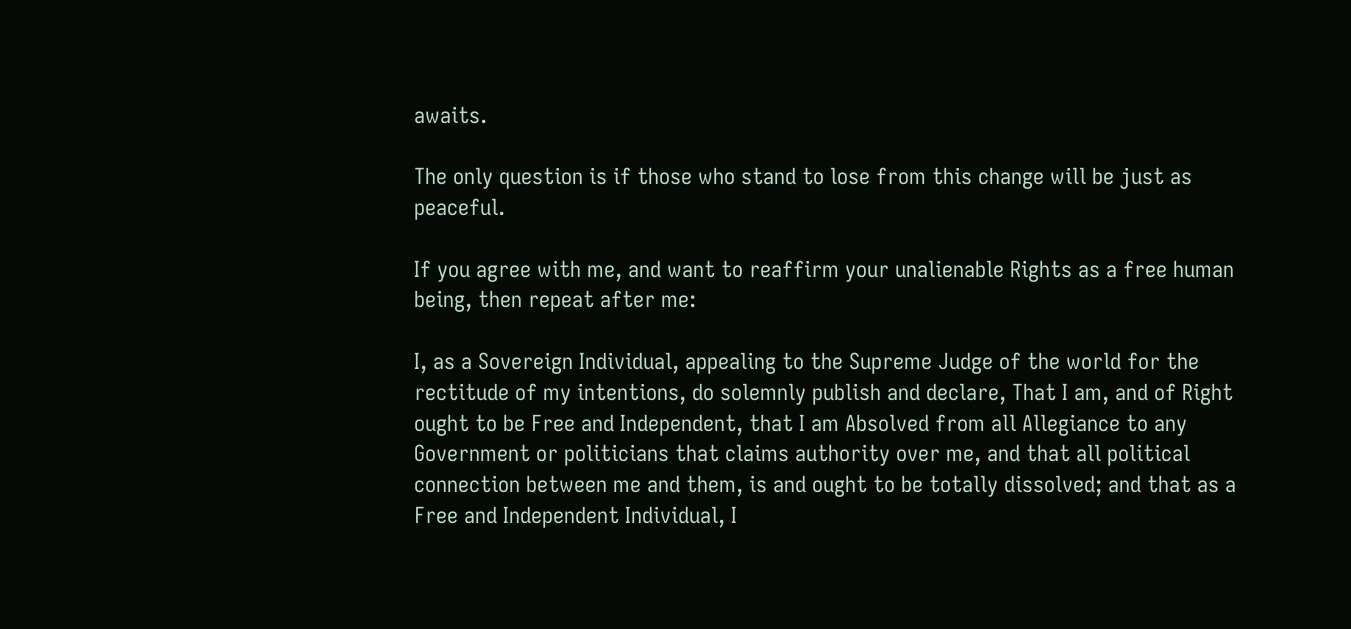awaits.

The only question is if those who stand to lose from this change will be just as peaceful.

If you agree with me, and want to reaffirm your unalienable Rights as a free human being, then repeat after me:

I, as a Sovereign Individual, appealing to the Supreme Judge of the world for the rectitude of my intentions, do solemnly publish and declare, That I am, and of Right ought to be Free and Independent, that I am Absolved from all Allegiance to any Government or politicians that claims authority over me, and that all political connection between me and them, is and ought to be totally dissolved; and that as a Free and Independent Individual, I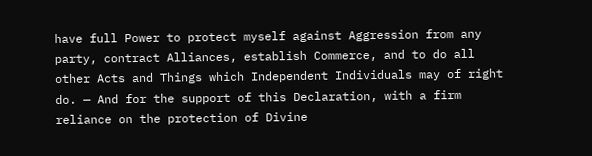have full Power to protect myself against Aggression from any party, contract Alliances, establish Commerce, and to do all other Acts and Things which Independent Individuals may of right do. — And for the support of this Declaration, with a firm reliance on the protection of Divine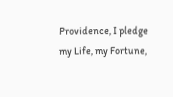Providence, I pledge my Life, my Fortune,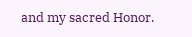and my sacred Honor.